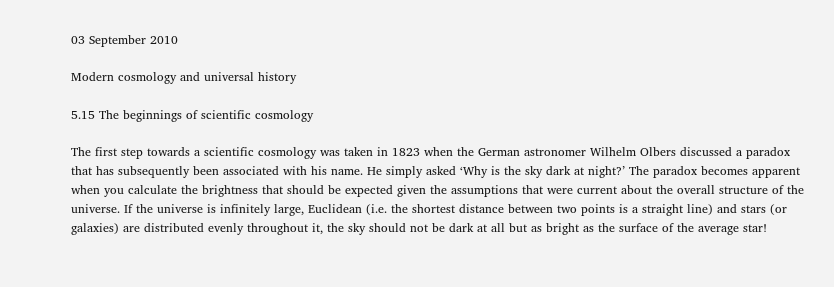03 September 2010

Modern cosmology and universal history

5.15 The beginnings of scientific cosmology

The first step towards a scientific cosmology was taken in 1823 when the German astronomer Wilhelm Olbers discussed a paradox that has subsequently been associated with his name. He simply asked ‘Why is the sky dark at night?’ The paradox becomes apparent when you calculate the brightness that should be expected given the assumptions that were current about the overall structure of the universe. If the universe is infinitely large, Euclidean (i.e. the shortest distance between two points is a straight line) and stars (or galaxies) are distributed evenly throughout it, the sky should not be dark at all but as bright as the surface of the average star!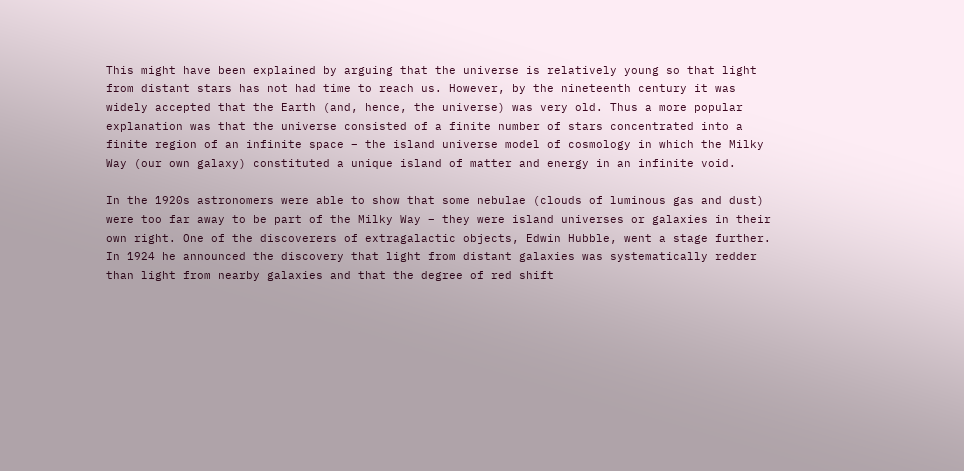This might have been explained by arguing that the universe is relatively young so that light from distant stars has not had time to reach us. However, by the nineteenth century it was widely accepted that the Earth (and, hence, the universe) was very old. Thus a more popular explanation was that the universe consisted of a finite number of stars concentrated into a finite region of an infinite space – the island universe model of cosmology in which the Milky Way (our own galaxy) constituted a unique island of matter and energy in an infinite void.

In the 1920s astronomers were able to show that some nebulae (clouds of luminous gas and dust) were too far away to be part of the Milky Way – they were island universes or galaxies in their own right. One of the discoverers of extragalactic objects, Edwin Hubble, went a stage further. In 1924 he announced the discovery that light from distant galaxies was systematically redder than light from nearby galaxies and that the degree of red shift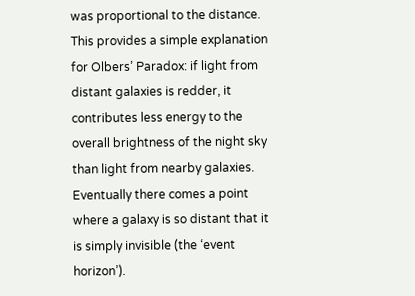was proportional to the distance. This provides a simple explanation for Olbers’ Paradox: if light from distant galaxies is redder, it contributes less energy to the overall brightness of the night sky than light from nearby galaxies. Eventually there comes a point where a galaxy is so distant that it is simply invisible (the ‘event horizon’).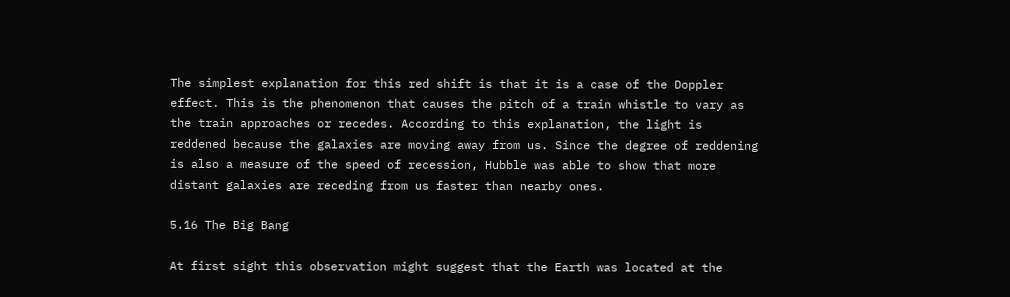The simplest explanation for this red shift is that it is a case of the Doppler effect. This is the phenomenon that causes the pitch of a train whistle to vary as the train approaches or recedes. According to this explanation, the light is reddened because the galaxies are moving away from us. Since the degree of reddening is also a measure of the speed of recession, Hubble was able to show that more distant galaxies are receding from us faster than nearby ones.

5.16 The Big Bang

At first sight this observation might suggest that the Earth was located at the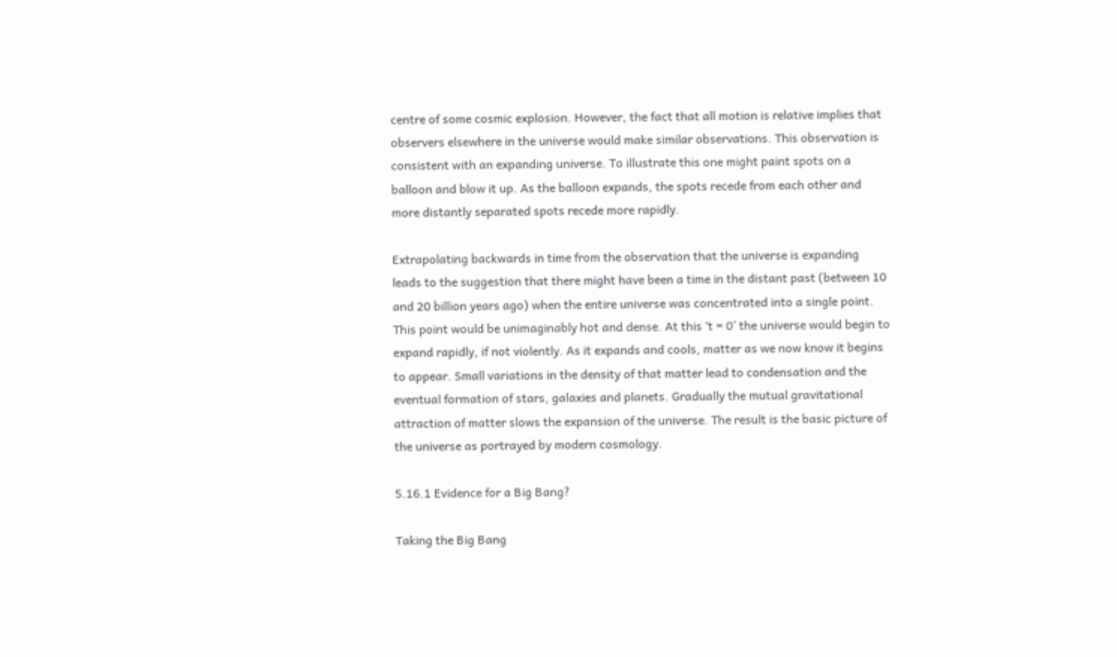centre of some cosmic explosion. However, the fact that all motion is relative implies that observers elsewhere in the universe would make similar observations. This observation is consistent with an expanding universe. To illustrate this one might paint spots on a balloon and blow it up. As the balloon expands, the spots recede from each other and more distantly separated spots recede more rapidly.

Extrapolating backwards in time from the observation that the universe is expanding leads to the suggestion that there might have been a time in the distant past (between 10 and 20 billion years ago) when the entire universe was concentrated into a single point. This point would be unimaginably hot and dense. At this ‘t = 0’ the universe would begin to expand rapidly, if not violently. As it expands and cools, matter as we now know it begins to appear. Small variations in the density of that matter lead to condensation and the eventual formation of stars, galaxies and planets. Gradually the mutual gravitational attraction of matter slows the expansion of the universe. The result is the basic picture of the universe as portrayed by modern cosmology.

5.16.1 Evidence for a Big Bang?

Taking the Big Bang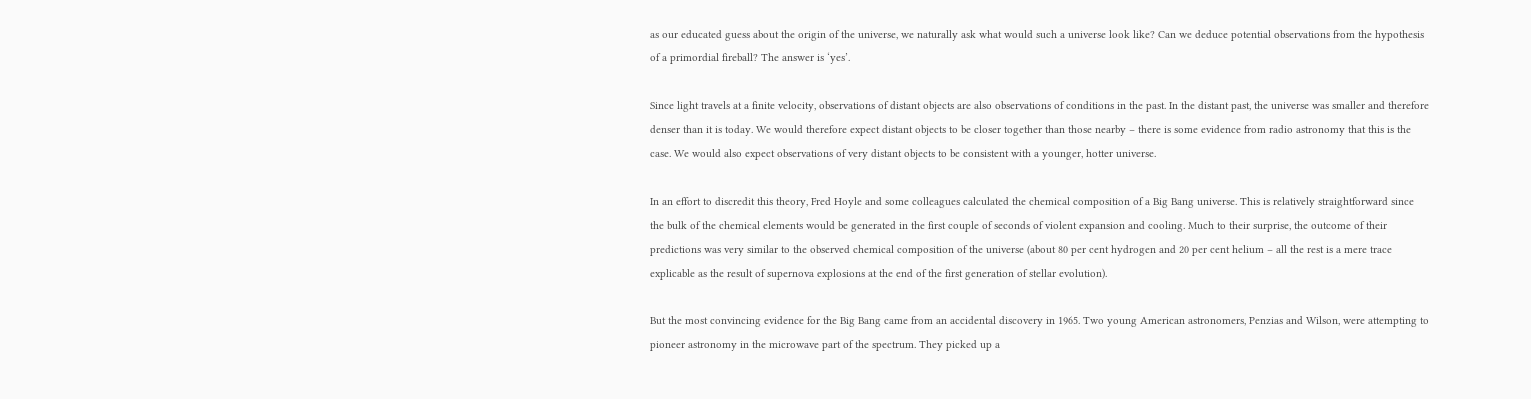as our educated guess about the origin of the universe, we naturally ask what would such a universe look like? Can we deduce potential observations from the hypothesis of a primordial fireball? The answer is ‘yes’.

Since light travels at a finite velocity, observations of distant objects are also observations of conditions in the past. In the distant past, the universe was smaller and therefore denser than it is today. We would therefore expect distant objects to be closer together than those nearby – there is some evidence from radio astronomy that this is the case. We would also expect observations of very distant objects to be consistent with a younger, hotter universe.

In an effort to discredit this theory, Fred Hoyle and some colleagues calculated the chemical composition of a Big Bang universe. This is relatively straightforward since the bulk of the chemical elements would be generated in the first couple of seconds of violent expansion and cooling. Much to their surprise, the outcome of their predictions was very similar to the observed chemical composition of the universe (about 80 per cent hydrogen and 20 per cent helium – all the rest is a mere trace explicable as the result of supernova explosions at the end of the first generation of stellar evolution).

But the most convincing evidence for the Big Bang came from an accidental discovery in 1965. Two young American astronomers, Penzias and Wilson, were attempting to pioneer astronomy in the microwave part of the spectrum. They picked up a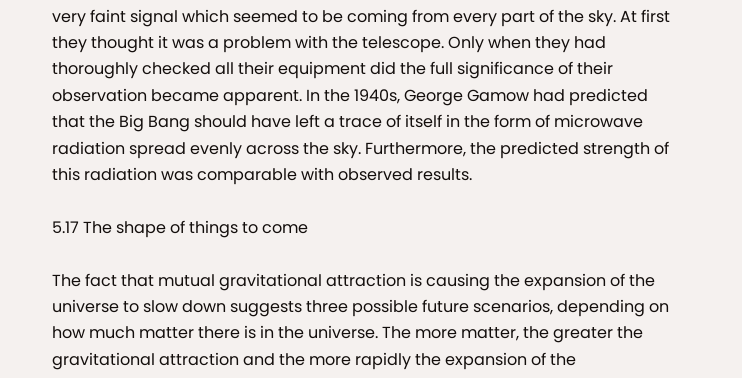very faint signal which seemed to be coming from every part of the sky. At first they thought it was a problem with the telescope. Only when they had thoroughly checked all their equipment did the full significance of their observation became apparent. In the 1940s, George Gamow had predicted that the Big Bang should have left a trace of itself in the form of microwave radiation spread evenly across the sky. Furthermore, the predicted strength of this radiation was comparable with observed results.

5.17 The shape of things to come

The fact that mutual gravitational attraction is causing the expansion of the universe to slow down suggests three possible future scenarios, depending on how much matter there is in the universe. The more matter, the greater the gravitational attraction and the more rapidly the expansion of the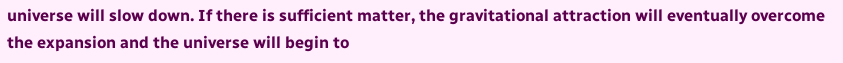universe will slow down. If there is sufficient matter, the gravitational attraction will eventually overcome the expansion and the universe will begin to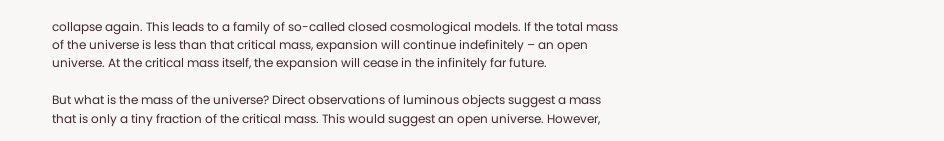collapse again. This leads to a family of so-called closed cosmological models. If the total mass of the universe is less than that critical mass, expansion will continue indefinitely – an open universe. At the critical mass itself, the expansion will cease in the infinitely far future.

But what is the mass of the universe? Direct observations of luminous objects suggest a mass that is only a tiny fraction of the critical mass. This would suggest an open universe. However,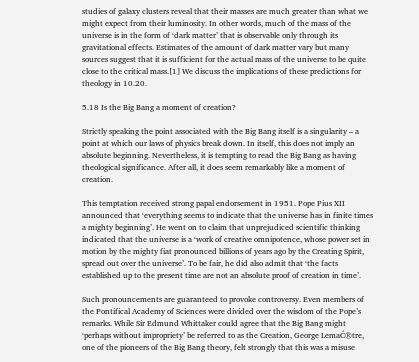studies of galaxy clusters reveal that their masses are much greater than what we might expect from their luminosity. In other words, much of the mass of the universe is in the form of ‘dark matter’ that is observable only through its gravitational effects. Estimates of the amount of dark matter vary but many sources suggest that it is sufficient for the actual mass of the universe to be quite close to the critical mass.[1] We discuss the implications of these predictions for theology in 10.20.

5.18 Is the Big Bang a moment of creation?

Strictly speaking the point associated with the Big Bang itself is a singularity – a point at which our laws of physics break down. In itself, this does not imply an absolute beginning. Nevertheless, it is tempting to read the Big Bang as having theological significance. After all, it does seem remarkably like a moment of creation.

This temptation received strong papal endorsement in 1951. Pope Pius XII announced that ‘everything seems to indicate that the universe has in finite times a mighty beginning’. He went on to claim that unprejudiced scientific thinking indicated that the universe is a ‘work of creative omnipotence, whose power set in motion by the mighty fiat pronounced billions of years ago by the Creating Spirit, spread out over the universe’. To be fair, he did also admit that ‘the facts established up to the present time are not an absolute proof of creation in time’.

Such pronouncements are guaranteed to provoke controversy. Even members of the Pontifical Academy of Sciences were divided over the wisdom of the Pope’s remarks. While Sir Edmund Whittaker could agree that the Big Bang might ‘perhaps without impropriety’ be referred to as the Creation, George LemaĆ®tre, one of the pioneers of the Big Bang theory, felt strongly that this was a misuse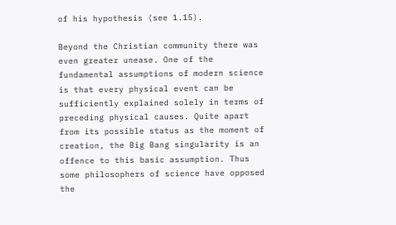of his hypothesis (see 1.15).

Beyond the Christian community there was even greater unease. One of the fundamental assumptions of modern science is that every physical event can be sufficiently explained solely in terms of preceding physical causes. Quite apart from its possible status as the moment of creation, the Big Bang singularity is an offence to this basic assumption. Thus some philosophers of science have opposed the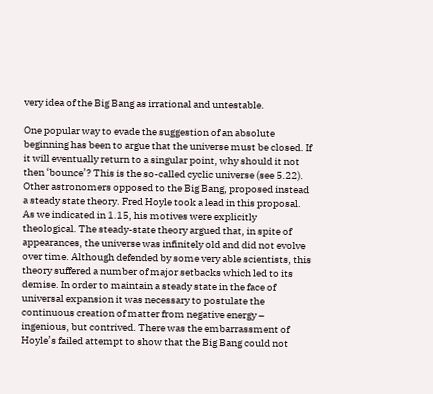very idea of the Big Bang as irrational and untestable.

One popular way to evade the suggestion of an absolute beginning has been to argue that the universe must be closed. If it will eventually return to a singular point, why should it not then ‘bounce’? This is the so-called cyclic universe (see 5.22). Other astronomers opposed to the Big Bang, proposed instead a steady state theory. Fred Hoyle took a lead in this proposal. As we indicated in 1.15, his motives were explicitly theological. The steady-state theory argued that, in spite of appearances, the universe was infinitely old and did not evolve over time. Although defended by some very able scientists, this theory suffered a number of major setbacks which led to its demise. In order to maintain a steady state in the face of universal expansion it was necessary to postulate the continuous creation of matter from negative energy – ingenious, but contrived. There was the embarrassment of Hoyle’s failed attempt to show that the Big Bang could not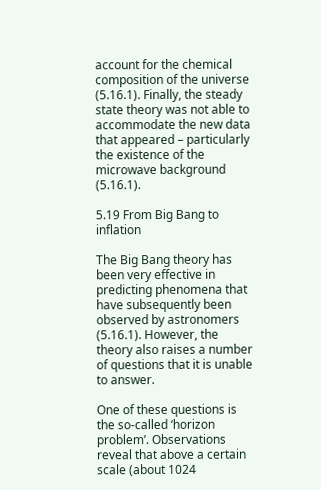account for the chemical composition of the universe (5.16.1). Finally, the steady state theory was not able to accommodate the new data that appeared – particularly the existence of the microwave background (5.16.1).

5.19 From Big Bang to inflation

The Big Bang theory has been very effective in predicting phenomena that have subsequently been observed by astronomers (5.16.1). However, the theory also raises a number of questions that it is unable to answer.

One of these questions is the so-called ‘horizon problem’. Observations reveal that above a certain scale (about 1024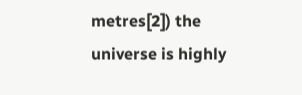metres[2]) the universe is highly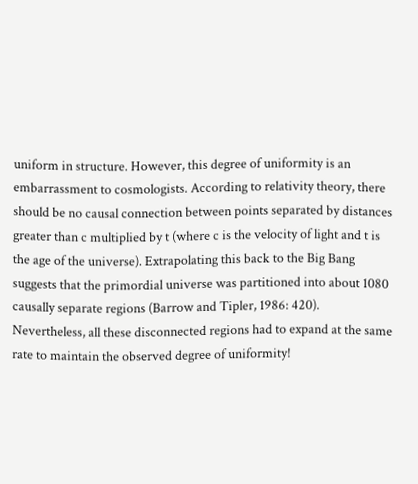uniform in structure. However, this degree of uniformity is an embarrassment to cosmologists. According to relativity theory, there should be no causal connection between points separated by distances greater than c multiplied by t (where c is the velocity of light and t is the age of the universe). Extrapolating this back to the Big Bang suggests that the primordial universe was partitioned into about 1080 causally separate regions (Barrow and Tipler, 1986: 420). Nevertheless, all these disconnected regions had to expand at the same rate to maintain the observed degree of uniformity!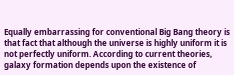Equally embarrassing for conventional Big Bang theory is that fact that although the universe is highly uniform it is not perfectly uniform. According to current theories, galaxy formation depends upon the existence of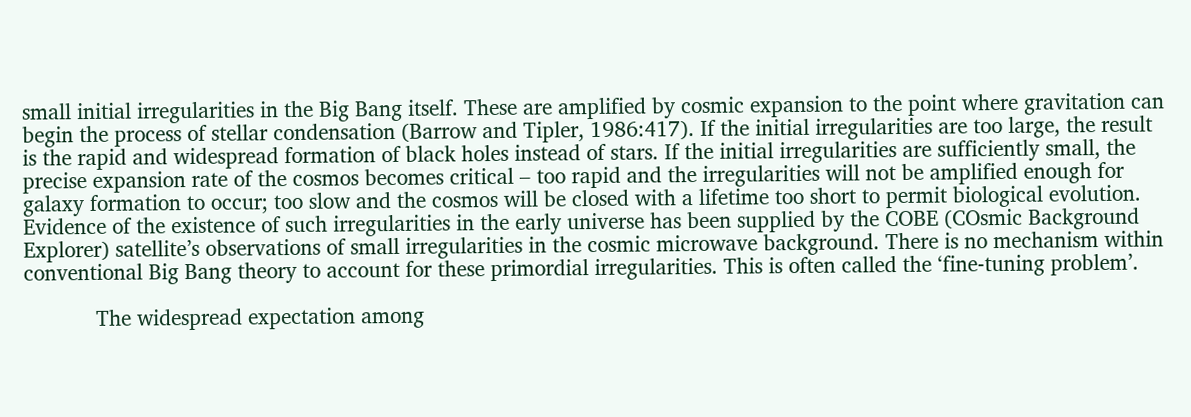small initial irregularities in the Big Bang itself. These are amplified by cosmic expansion to the point where gravitation can begin the process of stellar condensation (Barrow and Tipler, 1986:417). If the initial irregularities are too large, the result is the rapid and widespread formation of black holes instead of stars. If the initial irregularities are sufficiently small, the precise expansion rate of the cosmos becomes critical – too rapid and the irregularities will not be amplified enough for galaxy formation to occur; too slow and the cosmos will be closed with a lifetime too short to permit biological evolution. Evidence of the existence of such irregularities in the early universe has been supplied by the COBE (COsmic Background Explorer) satellite’s observations of small irregularities in the cosmic microwave background. There is no mechanism within conventional Big Bang theory to account for these primordial irregularities. This is often called the ‘fine-tuning problem’.

            The widespread expectation among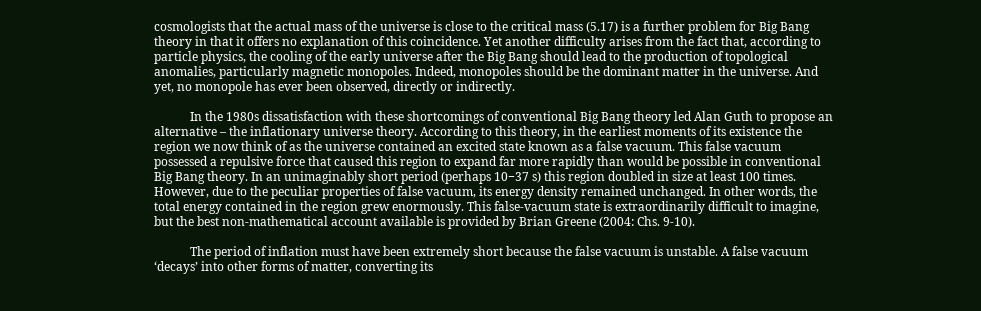cosmologists that the actual mass of the universe is close to the critical mass (5.17) is a further problem for Big Bang theory in that it offers no explanation of this coincidence. Yet another difficulty arises from the fact that, according to particle physics, the cooling of the early universe after the Big Bang should lead to the production of topological anomalies, particularly magnetic monopoles. Indeed, monopoles should be the dominant matter in the universe. And yet, no monopole has ever been observed, directly or indirectly.

            In the 1980s dissatisfaction with these shortcomings of conventional Big Bang theory led Alan Guth to propose an alternative – the inflationary universe theory. According to this theory, in the earliest moments of its existence the region we now think of as the universe contained an excited state known as a false vacuum. This false vacuum possessed a repulsive force that caused this region to expand far more rapidly than would be possible in conventional Big Bang theory. In an unimaginably short period (perhaps 10−37 s) this region doubled in size at least 100 times. However, due to the peculiar properties of false vacuum, its energy density remained unchanged. In other words, the total energy contained in the region grew enormously. This false-vacuum state is extraordinarily difficult to imagine, but the best non-mathematical account available is provided by Brian Greene (2004: Chs. 9-10).

            The period of inflation must have been extremely short because the false vacuum is unstable. A false vacuum ‘decays’ into other forms of matter, converting its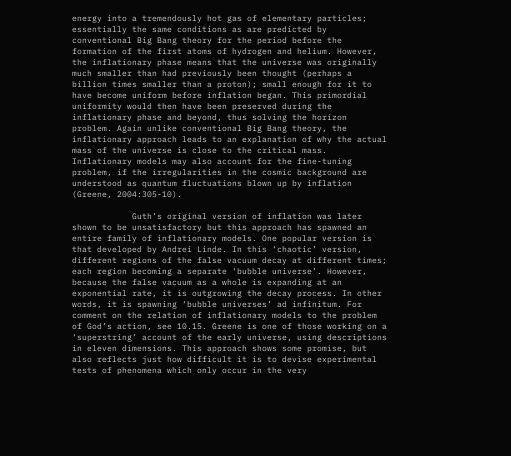energy into a tremendously hot gas of elementary particles; essentially the same conditions as are predicted by conventional Big Bang theory for the period before the formation of the first atoms of hydrogen and helium. However, the inflationary phase means that the universe was originally much smaller than had previously been thought (perhaps a billion times smaller than a proton); small enough for it to have become uniform before inflation began. This primordial uniformity would then have been preserved during the inflationary phase and beyond, thus solving the horizon problem. Again unlike conventional Big Bang theory, the inflationary approach leads to an explanation of why the actual mass of the universe is close to the critical mass. Inflationary models may also account for the fine-tuning problem, if the irregularities in the cosmic background are understood as quantum fluctuations blown up by inflation (Greene, 2004:305-10).

            Guth’s original version of inflation was later shown to be unsatisfactory but this approach has spawned an entire family of inflationary models. One popular version is that developed by Andrei Linde. In this ‘chaotic’ version, different regions of the false vacuum decay at different times; each region becoming a separate ‘bubble universe’. However, because the false vacuum as a whole is expanding at an exponential rate, it is outgrowing the decay process. In other words, it is spawning ‘bubble universes’ ad infinitum. For comment on the relation of inflationary models to the problem of God’s action, see 10.15. Greene is one of those working on a ‘superstring’ account of the early universe, using descriptions in eleven dimensions. This approach shows some promise, but also reflects just how difficult it is to devise experimental tests of phenomena which only occur in the very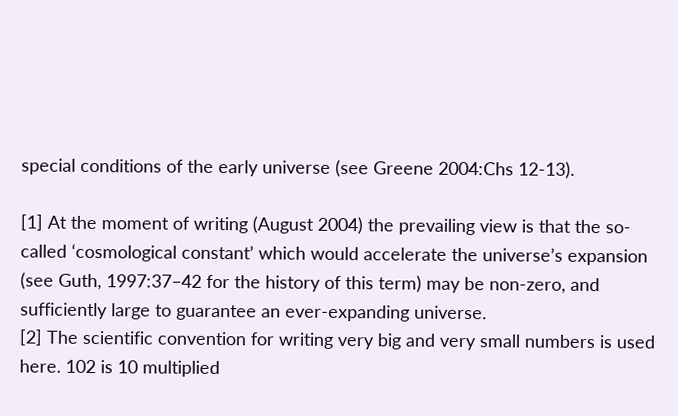special conditions of the early universe (see Greene 2004:Chs 12-13).

[1] At the moment of writing (August 2004) the prevailing view is that the so-called ‘cosmological constant’ which would accelerate the universe’s expansion (see Guth, 1997:37–42 for the history of this term) may be non-zero, and sufficiently large to guarantee an ever-expanding universe.
[2] The scientific convention for writing very big and very small numbers is used here. 102 is 10 multiplied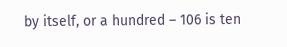by itself, or a hundred – 106 is ten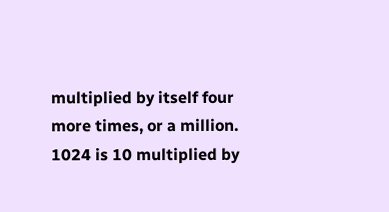multiplied by itself four more times, or a million. 1024 is 10 multiplied by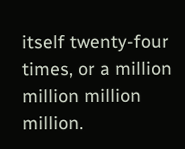itself twenty-four times, or a million million million million.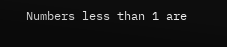Numbers less than 1 are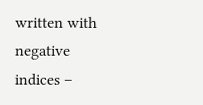written with negative indices –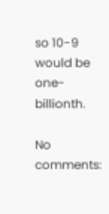so 10-9 would be one-billionth.

No comments: